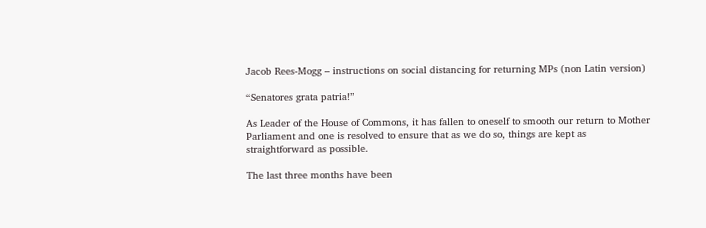Jacob Rees-Mogg – instructions on social distancing for returning MPs (non Latin version)

“Senatores grata patria!”

As Leader of the House of Commons, it has fallen to oneself to smooth our return to Mother Parliament and one is resolved to ensure that as we do so, things are kept as straightforward as possible.

The last three months have been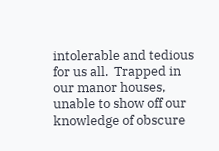intolerable and tedious for us all.  Trapped in our manor houses, unable to show off our knowledge of obscure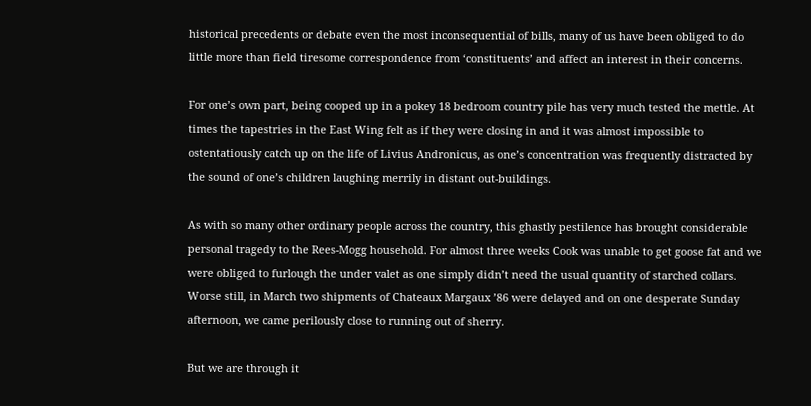historical precedents or debate even the most inconsequential of bills, many of us have been obliged to do little more than field tiresome correspondence from ‘constituents’ and affect an interest in their concerns.

For one’s own part, being cooped up in a pokey 18 bedroom country pile has very much tested the mettle. At times the tapestries in the East Wing felt as if they were closing in and it was almost impossible to ostentatiously catch up on the life of Livius Andronicus, as one’s concentration was frequently distracted by the sound of one’s children laughing merrily in distant out-buildings.

As with so many other ordinary people across the country, this ghastly pestilence has brought considerable personal tragedy to the Rees-Mogg household. For almost three weeks Cook was unable to get goose fat and we were obliged to furlough the under valet as one simply didn’t need the usual quantity of starched collars. Worse still, in March two shipments of Chateaux Margaux ’86 were delayed and on one desperate Sunday afternoon, we came perilously close to running out of sherry.

But we are through it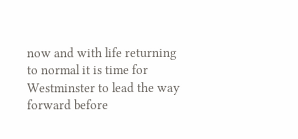now and with life returning to normal it is time for Westminster to lead the way forward before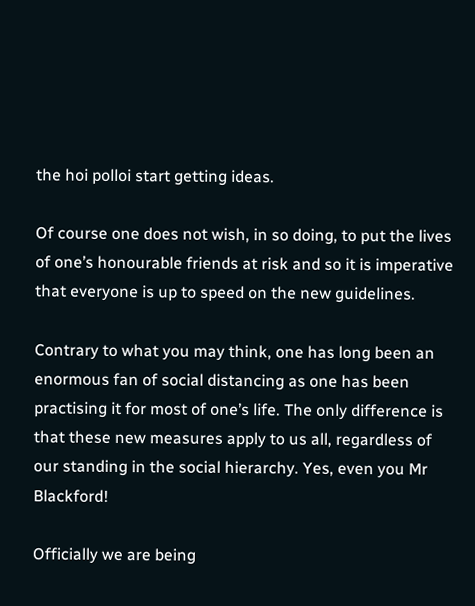the hoi polloi start getting ideas.

Of course one does not wish, in so doing, to put the lives of one’s honourable friends at risk and so it is imperative that everyone is up to speed on the new guidelines.

Contrary to what you may think, one has long been an enormous fan of social distancing as one has been practising it for most of one’s life. The only difference is that these new measures apply to us all, regardless of our standing in the social hierarchy. Yes, even you Mr Blackford!

Officially we are being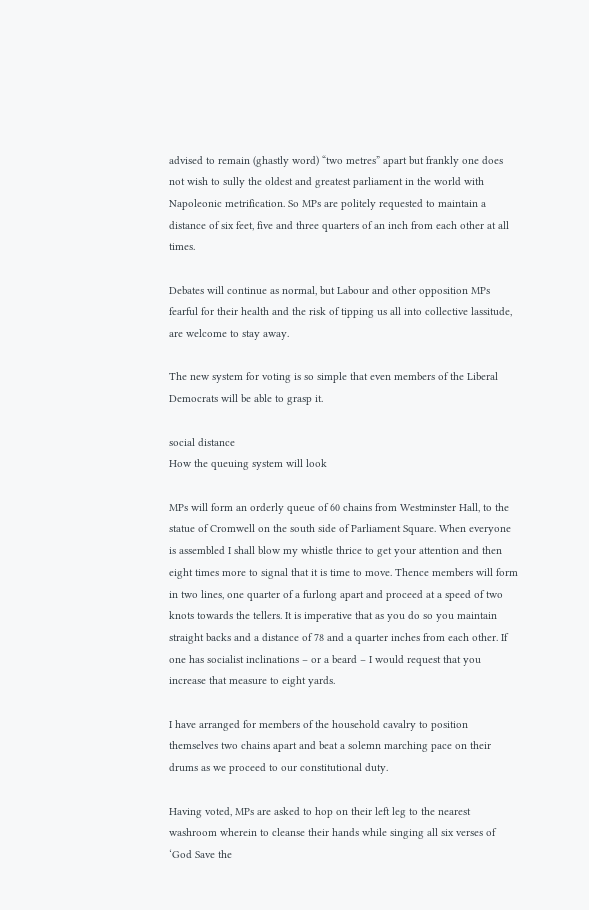advised to remain (ghastly word) “two metres” apart but frankly one does not wish to sully the oldest and greatest parliament in the world with Napoleonic metrification. So MPs are politely requested to maintain a distance of six feet, five and three quarters of an inch from each other at all times.

Debates will continue as normal, but Labour and other opposition MPs fearful for their health and the risk of tipping us all into collective lassitude, are welcome to stay away.

The new system for voting is so simple that even members of the Liberal Democrats will be able to grasp it.

social distance
How the queuing system will look

MPs will form an orderly queue of 60 chains from Westminster Hall, to the statue of Cromwell on the south side of Parliament Square. When everyone is assembled I shall blow my whistle thrice to get your attention and then eight times more to signal that it is time to move. Thence members will form in two lines, one quarter of a furlong apart and proceed at a speed of two knots towards the tellers. It is imperative that as you do so you maintain straight backs and a distance of 78 and a quarter inches from each other. If one has socialist inclinations – or a beard – I would request that you increase that measure to eight yards.

I have arranged for members of the household cavalry to position themselves two chains apart and beat a solemn marching pace on their drums as we proceed to our constitutional duty.

Having voted, MPs are asked to hop on their left leg to the nearest washroom wherein to cleanse their hands while singing all six verses of ‘God Save the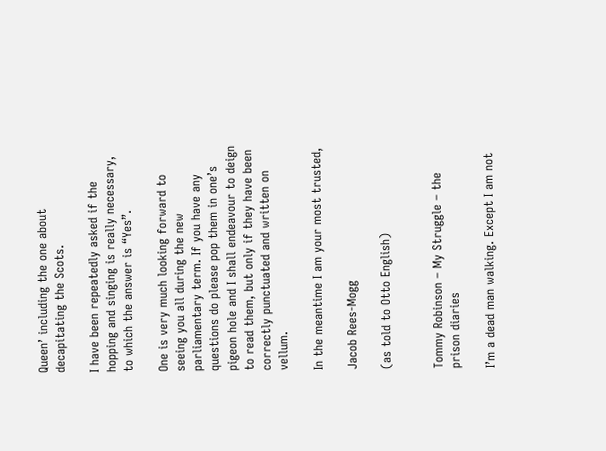Queen’ including the one about decapitating the Scots.

I have been repeatedly asked if the hopping and singing is really necessary, to which the answer is “Yes”.

One is very much looking forward to seeing you all during the new parliamentary term. If you have any questions do please pop them in one’s pigeon hole and I shall endeavour to deign to read them, but only if they have been correctly punctuated and written on vellum.

In the meantime I am your most trusted,

Jacob Rees-Mogg

(as told to Otto English)


Tommy Robinson – My Struggle – the prison diaries

I’m a dead man walking. Except I am not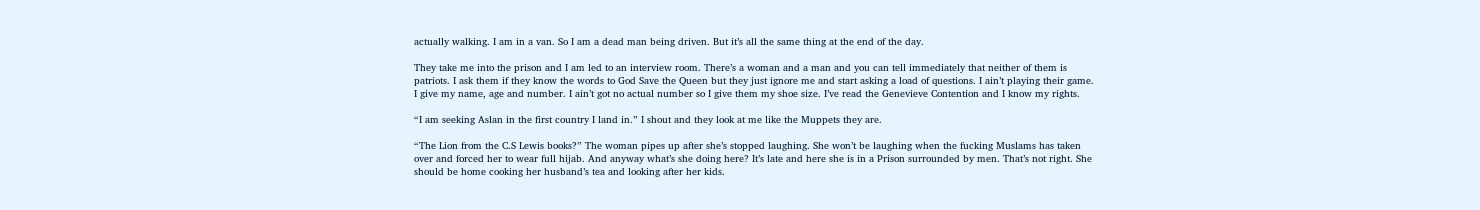actually walking. I am in a van. So I am a dead man being driven. But it’s all the same thing at the end of the day.

They take me into the prison and I am led to an interview room. There’s a woman and a man and you can tell immediately that neither of them is patriots. I ask them if they know the words to God Save the Queen but they just ignore me and start asking a load of questions. I ain’t playing their game. I give my name, age and number. I ain’t got no actual number so I give them my shoe size. I’ve read the Genevieve Contention and I know my rights.

“I am seeking Aslan in the first country I land in.” I shout and they look at me like the Muppets they are.

“The Lion from the C.S Lewis books?” The woman pipes up after she’s stopped laughing. She won’t be laughing when the fucking Muslams has taken over and forced her to wear full hijab. And anyway what’s she doing here? It’s late and here she is in a Prison surrounded by men. That’s not right. She should be home cooking her husband’s tea and looking after her kids.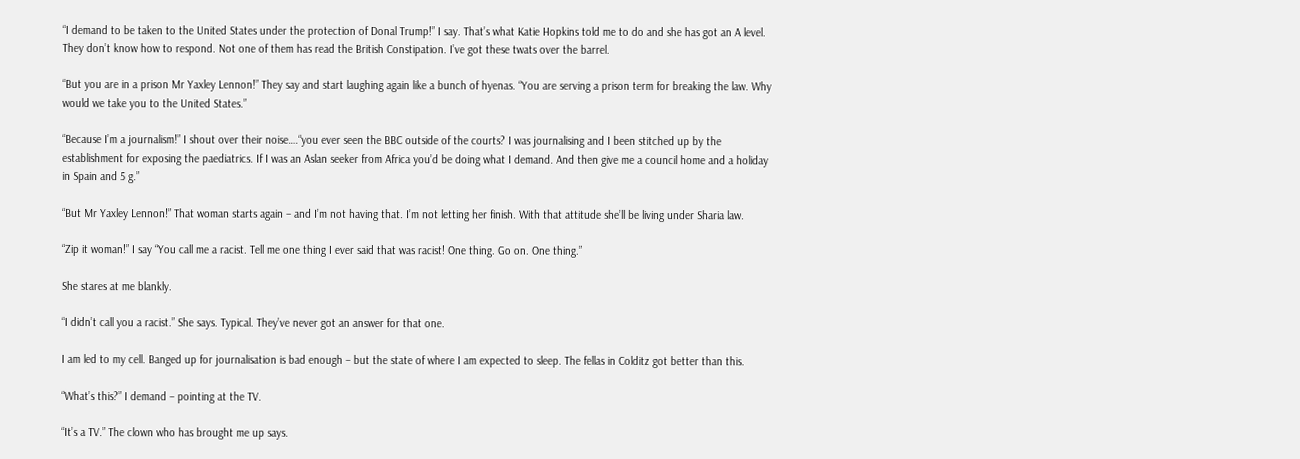“I demand to be taken to the United States under the protection of Donal Trump!” I say. That’s what Katie Hopkins told me to do and she has got an A level. They don’t know how to respond. Not one of them has read the British Constipation. I’ve got these twats over the barrel.

“But you are in a prison Mr Yaxley Lennon!” They say and start laughing again like a bunch of hyenas. “You are serving a prison term for breaking the law. Why would we take you to the United States.”

“Because I’m a journalism!” I shout over their noise….“you ever seen the BBC outside of the courts? I was journalising and I been stitched up by the establishment for exposing the paediatrics. If I was an Aslan seeker from Africa you’d be doing what I demand. And then give me a council home and a holiday in Spain and 5 g.”

“But Mr Yaxley Lennon!” That woman starts again – and I’m not having that. I’m not letting her finish. With that attitude she’ll be living under Sharia law.

“Zip it woman!” I say “You call me a racist. Tell me one thing I ever said that was racist! One thing. Go on. One thing.”

She stares at me blankly.

“I didn’t call you a racist.” She says. Typical. They’ve never got an answer for that one.

I am led to my cell. Banged up for journalisation is bad enough – but the state of where I am expected to sleep. The fellas in Colditz got better than this.

“What’s this?” I demand – pointing at the TV.

“It’s a TV.” The clown who has brought me up says.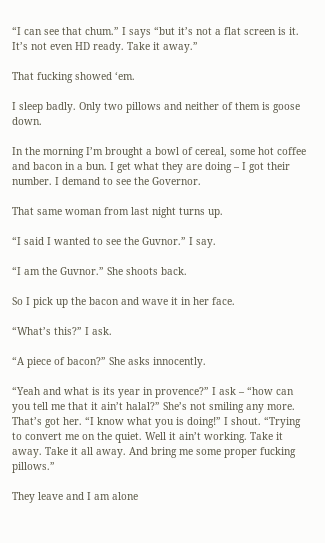“I can see that chum.” I says “but it’s not a flat screen is it. It’s not even HD ready. Take it away.”

That fucking showed ‘em.

I sleep badly. Only two pillows and neither of them is goose down.

In the morning I’m brought a bowl of cereal, some hot coffee and bacon in a bun. I get what they are doing – I got their number. I demand to see the Governor.

That same woman from last night turns up.

“I said I wanted to see the Guvnor.” I say.

“I am the Guvnor.” She shoots back.

So I pick up the bacon and wave it in her face.

“What’s this?” I ask.

“A piece of bacon?” She asks innocently.

“Yeah and what is its year in provence?” I ask – “how can you tell me that it ain’t halal?” She’s not smiling any more. That’s got her. “I know what you is doing!” I shout. “Trying to convert me on the quiet. Well it ain’t working. Take it away. Take it all away. And bring me some proper fucking pillows.”

They leave and I am alone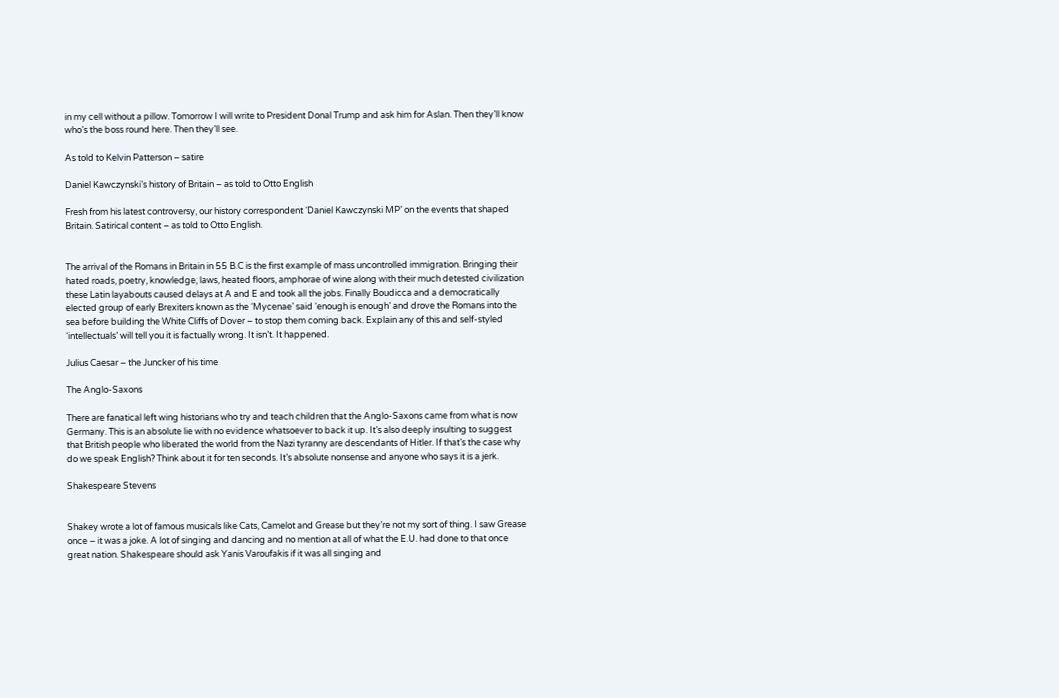in my cell without a pillow. Tomorrow I will write to President Donal Trump and ask him for Aslan. Then they’ll know who’s the boss round here. Then they’ll see.

As told to Kelvin Patterson – satire

Daniel Kawczynski’s history of Britain – as told to Otto English

Fresh from his latest controversy, our history correspondent ‘Daniel Kawczynski MP’ on the events that shaped Britain. Satirical content – as told to Otto English.


The arrival of the Romans in Britain in 55 B.C is the first example of mass uncontrolled immigration. Bringing their hated roads, poetry, knowledge, laws, heated floors, amphorae of wine along with their much detested civilization these Latin layabouts caused delays at A and E and took all the jobs. Finally Boudicca and a democratically elected group of early Brexiters known as the ‘Mycenae’ said ‘enough is enough’ and drove the Romans into the sea before building the White Cliffs of Dover – to stop them coming back. Explain any of this and self-styled ‘intellectuals’ will tell you it is factually wrong. It isn’t. It happened.

Julius Caesar – the Juncker of his time

The Anglo-Saxons

There are fanatical left wing historians who try and teach children that the Anglo-Saxons came from what is now Germany. This is an absolute lie with no evidence whatsoever to back it up. It’s also deeply insulting to suggest that British people who liberated the world from the Nazi tyranny are descendants of Hitler. If that’s the case why do we speak English? Think about it for ten seconds. It’s absolute nonsense and anyone who says it is a jerk.

Shakespeare Stevens


Shakey wrote a lot of famous musicals like Cats, Camelot and Grease but they’re not my sort of thing. I saw Grease once – it was a joke. A lot of singing and dancing and no mention at all of what the E.U. had done to that once great nation. Shakespeare should ask Yanis Varoufakis if it was all singing and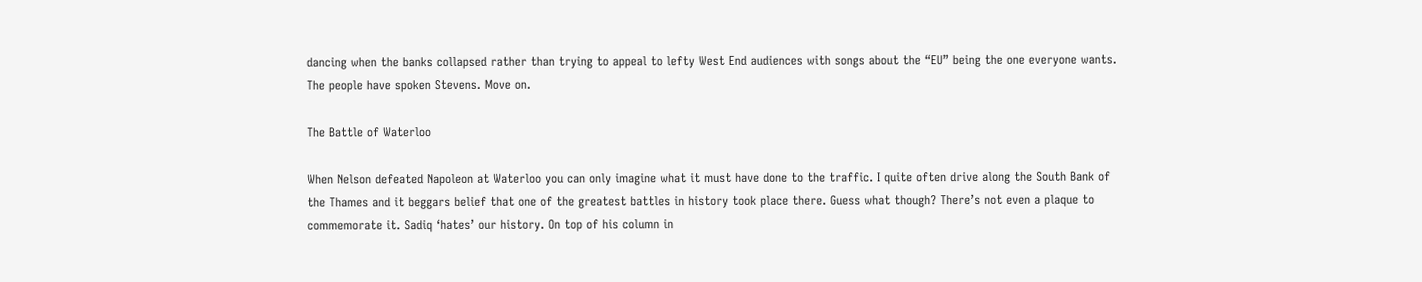dancing when the banks collapsed rather than trying to appeal to lefty West End audiences with songs about the “EU” being the one everyone wants. The people have spoken Stevens. Move on.

The Battle of Waterloo

When Nelson defeated Napoleon at Waterloo you can only imagine what it must have done to the traffic. I quite often drive along the South Bank of the Thames and it beggars belief that one of the greatest battles in history took place there. Guess what though? There’s not even a plaque to commemorate it. Sadiq ‘hates’ our history. On top of his column in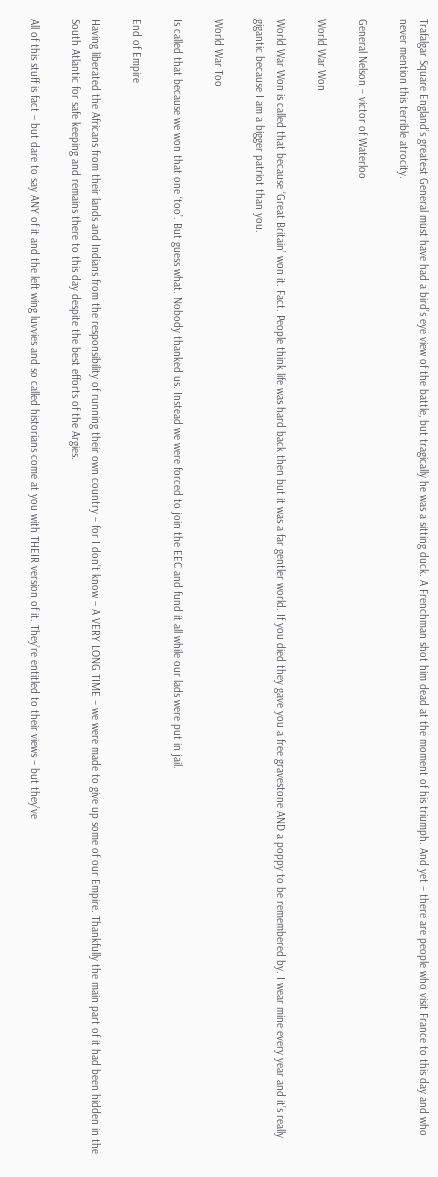Trafalgar Square England’s greatest General must have had a bird’s eye view of the battle, but tragically he was a sitting duck. A Frenchman shot him dead at the moment of his triumph. And yet – there are people who visit France to this day and who never mention this terrible atrocity.

General Nelson – victor of Waterloo

World War Won

World War Won is called that because ‘Great Britain’ won it. Fact. People think life was hard back then but it was a far gentler world. If you died they gave you a free gravestone AND a poppy to be remembered by. I wear mine every year and it’s really gigantic because I am a bigger patriot than you.

World War Too

Is called that because we won that one ‘too’. But guess what. Nobody thanked us. Instead we were forced to join the EEC and fund it all while our lads were put in jail.

End of Empire

Having liberated the Africans from their lands and Indians from the responsibility of running their own country – for I don’t know – A VERY LONG TIME – we were made to give up some of our Empire. Thankfully the main part of it had been hidden in the South Atlantic for safe keeping and remains there to this day despite the best efforts of the Argies.

All of this stuff is fact – but dare to say ANY of it and the left wing luvvies and so called historians come at you with THEIR version of it. They’re entitled to their views – but they’ve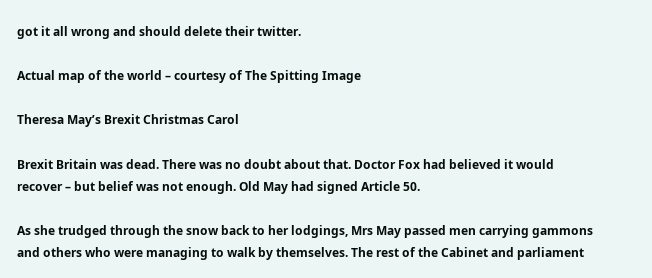got it all wrong and should delete their twitter.

Actual map of the world – courtesy of The Spitting Image

Theresa May’s Brexit Christmas Carol

Brexit Britain was dead. There was no doubt about that. Doctor Fox had believed it would recover – but belief was not enough. Old May had signed Article 50.

As she trudged through the snow back to her lodgings, Mrs May passed men carrying gammons and others who were managing to walk by themselves. The rest of the Cabinet and parliament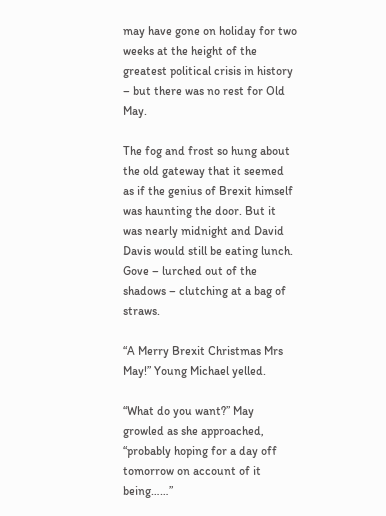may have gone on holiday for two weeks at the height of the greatest political crisis in history – but there was no rest for Old May.

The fog and frost so hung about the old gateway that it seemed as if the genius of Brexit himself was haunting the door. But it was nearly midnight and David Davis would still be eating lunch. Gove – lurched out of the shadows – clutching at a bag of straws.

“A Merry Brexit Christmas Mrs May!” Young Michael yelled.

“What do you want?” May growled as she approached, “probably hoping for a day off tomorrow on account of it being……”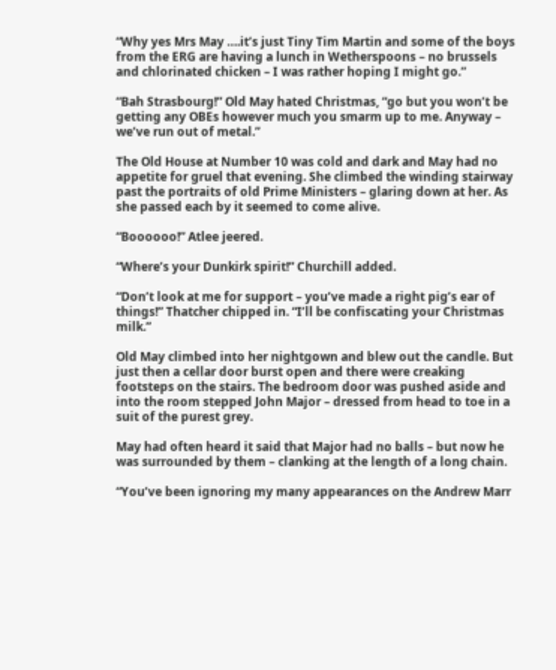“Why yes Mrs May ….it’s just Tiny Tim Martin and some of the boys from the ERG are having a lunch in Wetherspoons – no brussels and chlorinated chicken – I was rather hoping I might go.”

“Bah Strasbourg!” Old May hated Christmas, “go but you won’t be getting any OBEs however much you smarm up to me. Anyway – we’ve run out of metal.”

The Old House at Number 10 was cold and dark and May had no appetite for gruel that evening. She climbed the winding stairway past the portraits of old Prime Ministers – glaring down at her. As she passed each by it seemed to come alive.

“Boooooo!” Atlee jeered.

“Where’s your Dunkirk spirit!” Churchill added.

“Don’t look at me for support – you’ve made a right pig’s ear of things!” Thatcher chipped in. “I’ll be confiscating your Christmas milk.”

Old May climbed into her nightgown and blew out the candle. But just then a cellar door burst open and there were creaking footsteps on the stairs. The bedroom door was pushed aside and into the room stepped John Major – dressed from head to toe in a suit of the purest grey.

May had often heard it said that Major had no balls – but now he was surrounded by them – clanking at the length of a long chain.

“You’ve been ignoring my many appearances on the Andrew Marr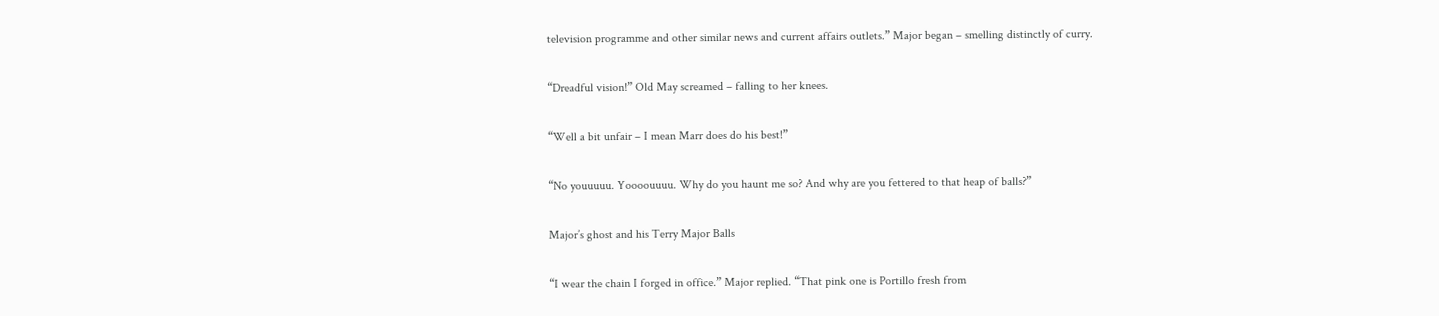television programme and other similar news and current affairs outlets.” Major began – smelling distinctly of curry.

“Dreadful vision!” Old May screamed – falling to her knees.

“Well a bit unfair – I mean Marr does do his best!”

“No youuuuu. Yoooouuuu. Why do you haunt me so? And why are you fettered to that heap of balls?”

Major’s ghost and his Terry Major Balls

“I wear the chain I forged in office.” Major replied. “That pink one is Portillo fresh from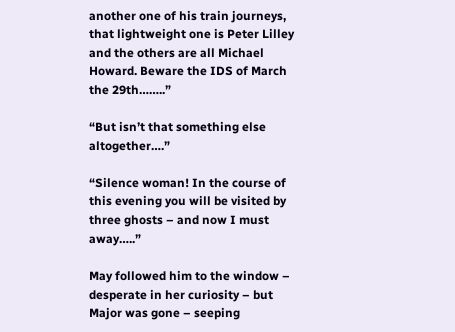another one of his train journeys, that lightweight one is Peter Lilley and the others are all Michael Howard. Beware the IDS of March the 29th……..”

“But isn’t that something else altogether….”

“Silence woman! In the course of this evening you will be visited by three ghosts – and now I must away…..”

May followed him to the window – desperate in her curiosity – but Major was gone – seeping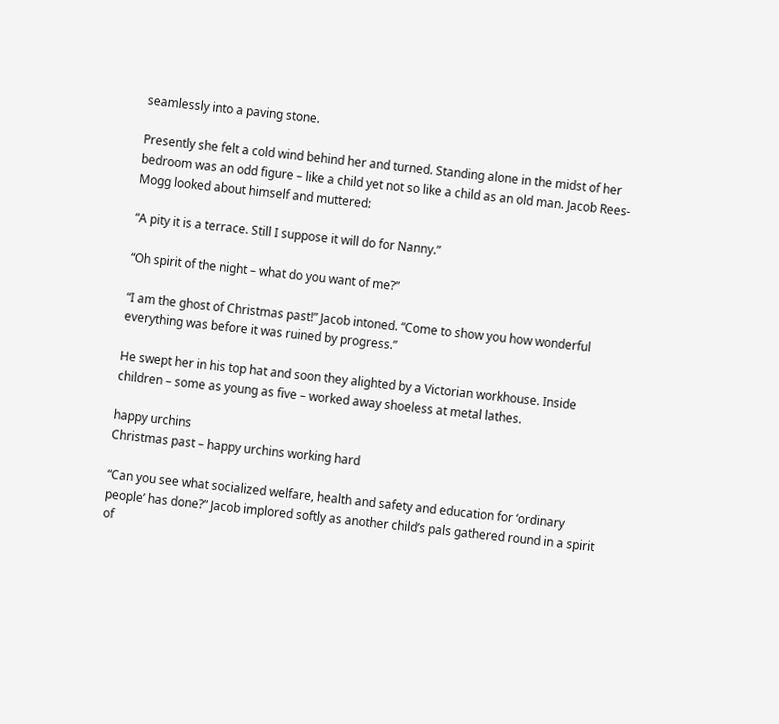seamlessly into a paving stone.

Presently she felt a cold wind behind her and turned. Standing alone in the midst of her bedroom was an odd figure – like a child yet not so like a child as an old man. Jacob Rees-Mogg looked about himself and muttered:

“A pity it is a terrace. Still I suppose it will do for Nanny.”

“Oh spirit of the night – what do you want of me?”

“I am the ghost of Christmas past!” Jacob intoned. “Come to show you how wonderful everything was before it was ruined by progress.”

He swept her in his top hat and soon they alighted by a Victorian workhouse. Inside children – some as young as five – worked away shoeless at metal lathes.

happy urchins
Christmas past – happy urchins working hard

“Can you see what socialized welfare, health and safety and education for ‘ordinary people’ has done?” Jacob implored softly as another child’s pals gathered round in a spirit of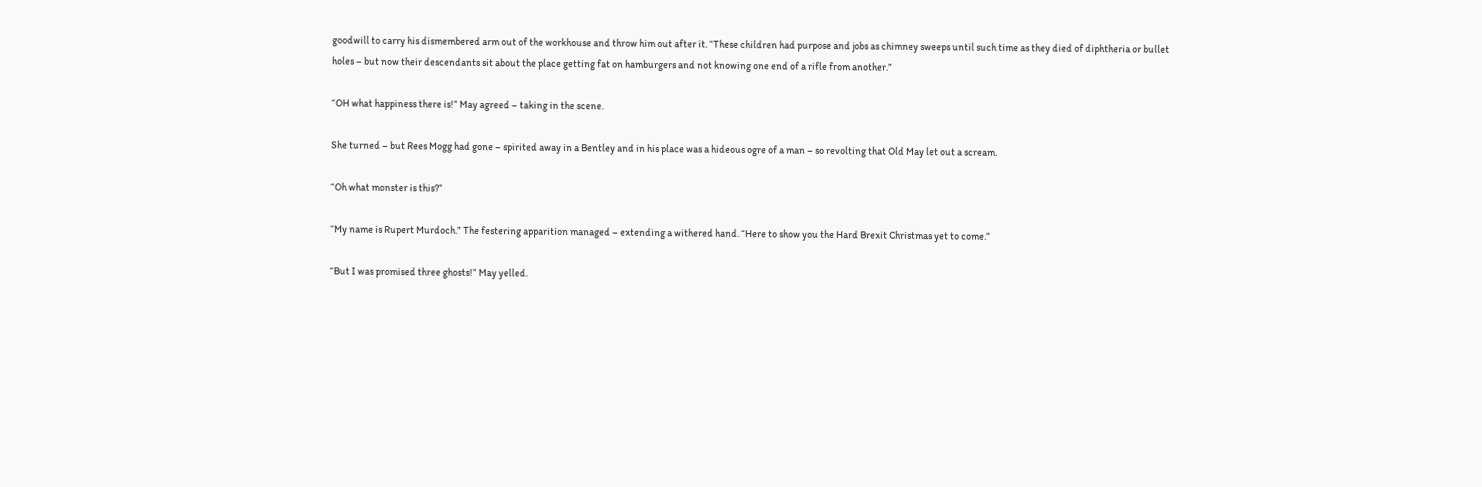goodwill to carry his dismembered arm out of the workhouse and throw him out after it. “These children had purpose and jobs as chimney sweeps until such time as they died of diphtheria or bullet holes – but now their descendants sit about the place getting fat on hamburgers and not knowing one end of a rifle from another.”

“OH what happiness there is!” May agreed – taking in the scene.

She turned – but Rees Mogg had gone – spirited away in a Bentley and in his place was a hideous ogre of a man – so revolting that Old May let out a scream.

“Oh what monster is this?”

“My name is Rupert Murdoch.” The festering apparition managed – extending a withered hand. “Here to show you the Hard Brexit Christmas yet to come.”

“But I was promised three ghosts!” May yelled.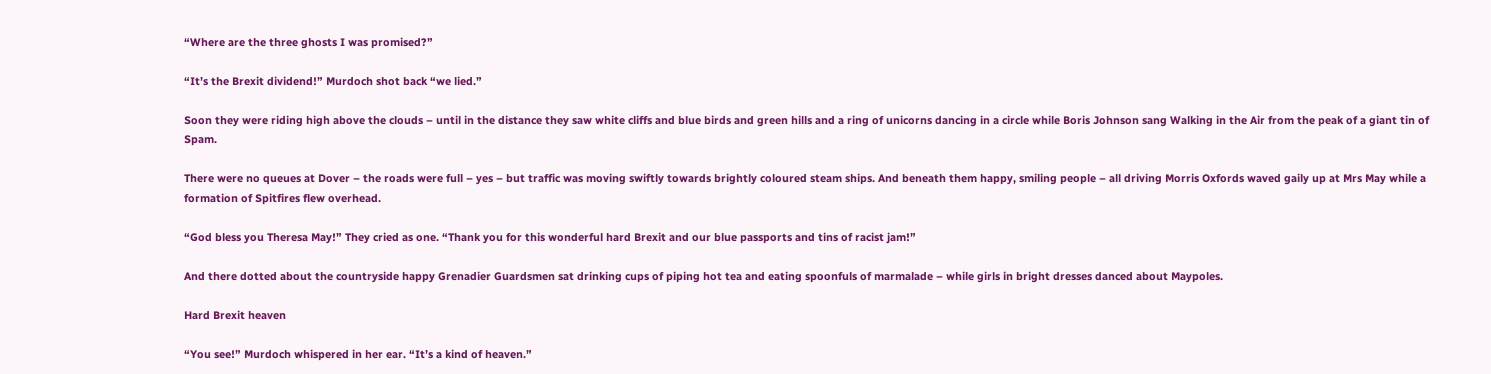“Where are the three ghosts I was promised?”

“It’s the Brexit dividend!” Murdoch shot back “we lied.”

Soon they were riding high above the clouds – until in the distance they saw white cliffs and blue birds and green hills and a ring of unicorns dancing in a circle while Boris Johnson sang Walking in the Air from the peak of a giant tin of Spam.

There were no queues at Dover – the roads were full – yes – but traffic was moving swiftly towards brightly coloured steam ships. And beneath them happy, smiling people – all driving Morris Oxfords waved gaily up at Mrs May while a formation of Spitfires flew overhead.

“God bless you Theresa May!” They cried as one. “Thank you for this wonderful hard Brexit and our blue passports and tins of racist jam!”

And there dotted about the countryside happy Grenadier Guardsmen sat drinking cups of piping hot tea and eating spoonfuls of marmalade – while girls in bright dresses danced about Maypoles.

Hard Brexit heaven

“You see!” Murdoch whispered in her ear. “It’s a kind of heaven.”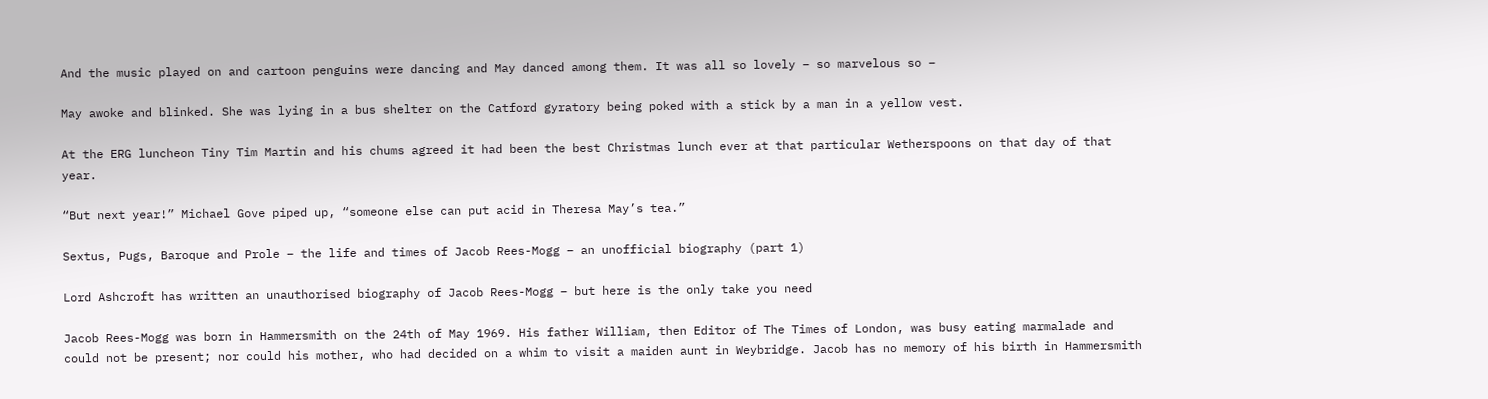And the music played on and cartoon penguins were dancing and May danced among them. It was all so lovely – so marvelous so –

May awoke and blinked. She was lying in a bus shelter on the Catford gyratory being poked with a stick by a man in a yellow vest.

At the ERG luncheon Tiny Tim Martin and his chums agreed it had been the best Christmas lunch ever at that particular Wetherspoons on that day of that year.

“But next year!” Michael Gove piped up, “someone else can put acid in Theresa May’s tea.”

Sextus, Pugs, Baroque and Prole – the life and times of Jacob Rees-Mogg – an unofficial biography (part 1)

Lord Ashcroft has written an unauthorised biography of Jacob Rees-Mogg – but here is the only take you need

Jacob Rees-Mogg was born in Hammersmith on the 24th of May 1969. His father William, then Editor of The Times of London, was busy eating marmalade and could not be present; nor could his mother, who had decided on a whim to visit a maiden aunt in Weybridge. Jacob has no memory of his birth in Hammersmith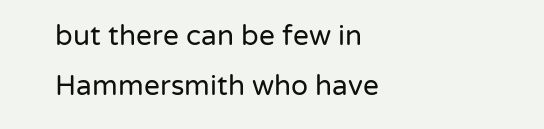but there can be few in Hammersmith who have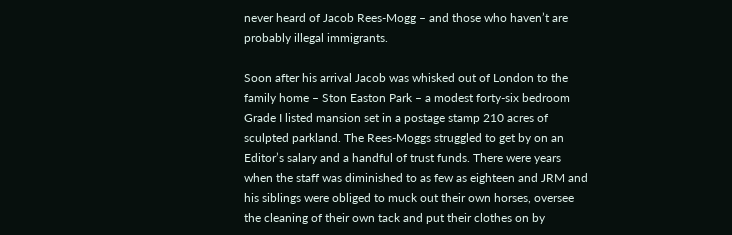never heard of Jacob Rees-Mogg – and those who haven’t are probably illegal immigrants.

Soon after his arrival Jacob was whisked out of London to the family home – Ston Easton Park – a modest forty-six bedroom Grade I listed mansion set in a postage stamp 210 acres of sculpted parkland. The Rees-Moggs struggled to get by on an Editor’s salary and a handful of trust funds. There were years when the staff was diminished to as few as eighteen and JRM and his siblings were obliged to muck out their own horses, oversee the cleaning of their own tack and put their clothes on by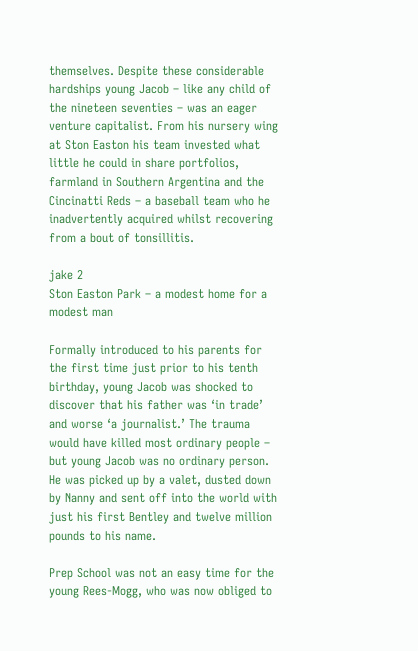themselves. Despite these considerable hardships young Jacob – like any child of the nineteen seventies – was an eager venture capitalist. From his nursery wing at Ston Easton his team invested what little he could in share portfolios, farmland in Southern Argentina and the Cincinatti Reds – a baseball team who he inadvertently acquired whilst recovering from a bout of tonsillitis.

jake 2
Ston Easton Park – a modest home for a modest man

Formally introduced to his parents for the first time just prior to his tenth birthday, young Jacob was shocked to discover that his father was ‘in trade’ and worse ‘a journalist.’ The trauma would have killed most ordinary people – but young Jacob was no ordinary person. He was picked up by a valet, dusted down by Nanny and sent off into the world with just his first Bentley and twelve million pounds to his name.

Prep School was not an easy time for the young Rees-Mogg, who was now obliged to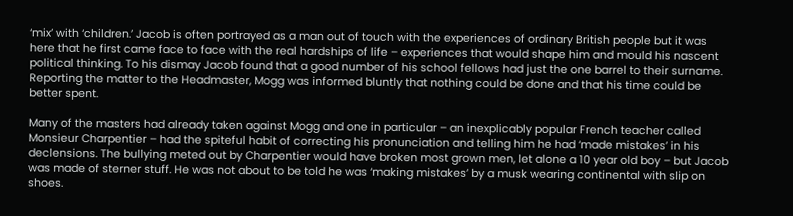‘mix’ with ‘children.’ Jacob is often portrayed as a man out of touch with the experiences of ordinary British people but it was here that he first came face to face with the real hardships of life – experiences that would shape him and mould his nascent political thinking. To his dismay Jacob found that a good number of his school fellows had just the one barrel to their surname. Reporting the matter to the Headmaster, Mogg was informed bluntly that nothing could be done and that his time could be better spent.

Many of the masters had already taken against Mogg and one in particular – an inexplicably popular French teacher called Monsieur Charpentier – had the spiteful habit of correcting his pronunciation and telling him he had ‘made mistakes’ in his declensions. The bullying meted out by Charpentier would have broken most grown men, let alone a 10 year old boy – but Jacob was made of sterner stuff. He was not about to be told he was ‘making mistakes’ by a musk wearing continental with slip on shoes.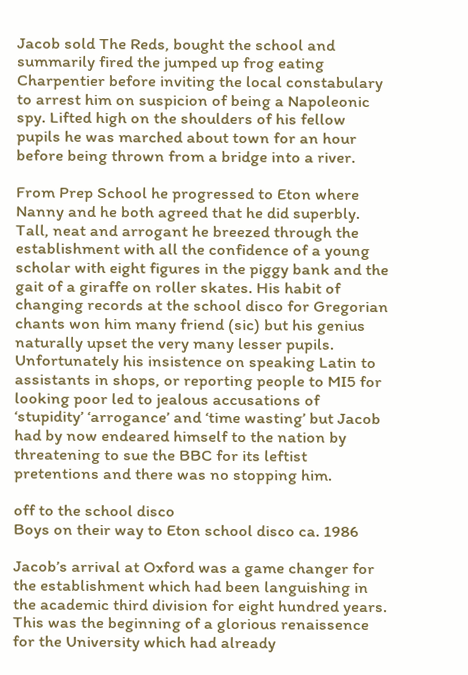Jacob sold The Reds, bought the school and summarily fired the jumped up frog eating Charpentier before inviting the local constabulary to arrest him on suspicion of being a Napoleonic spy. Lifted high on the shoulders of his fellow pupils he was marched about town for an hour before being thrown from a bridge into a river.

From Prep School he progressed to Eton where Nanny and he both agreed that he did superbly. Tall, neat and arrogant he breezed through the establishment with all the confidence of a young scholar with eight figures in the piggy bank and the gait of a giraffe on roller skates. His habit of changing records at the school disco for Gregorian chants won him many friend (sic) but his genius naturally upset the very many lesser pupils. Unfortunately his insistence on speaking Latin to assistants in shops, or reporting people to MI5 for looking poor led to jealous accusations of ‘stupidity’ ‘arrogance’ and ‘time wasting’ but Jacob had by now endeared himself to the nation by threatening to sue the BBC for its leftist pretentions and there was no stopping him.

off to the school disco
Boys on their way to Eton school disco ca. 1986

Jacob’s arrival at Oxford was a game changer for the establishment which had been languishing in the academic third division for eight hundred years. This was the beginning of a glorious renaissence for the University which had already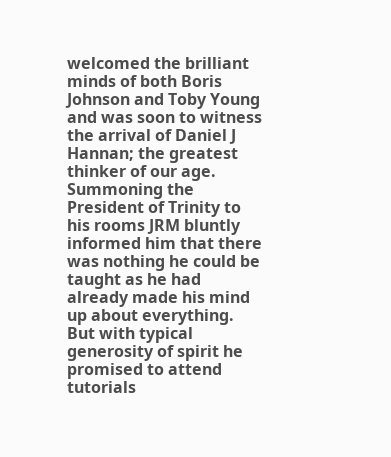welcomed the brilliant minds of both Boris Johnson and Toby Young and was soon to witness the arrival of Daniel J Hannan; the greatest thinker of our age. Summoning the President of Trinity to his rooms JRM bluntly informed him that there was nothing he could be taught as he had already made his mind up about everything. But with typical generosity of spirit he promised to attend tutorials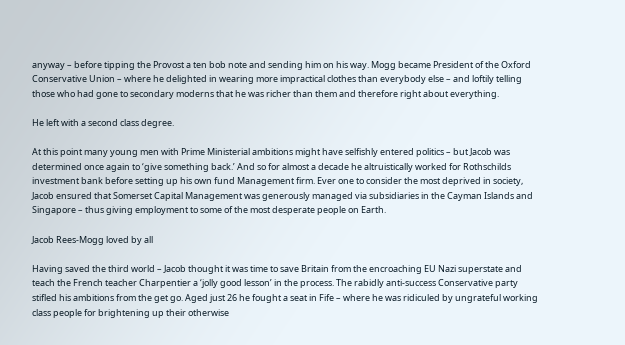anyway – before tipping the Provost a ten bob note and sending him on his way. Mogg became President of the Oxford Conservative Union – where he delighted in wearing more impractical clothes than everybody else – and loftily telling those who had gone to secondary moderns that he was richer than them and therefore right about everything.

He left with a second class degree.

At this point many young men with Prime Ministerial ambitions might have selfishly entered politics – but Jacob was determined once again to ‘give something back.’ And so for almost a decade he altruistically worked for Rothschilds investment bank before setting up his own fund Management firm. Ever one to consider the most deprived in society, Jacob ensured that Somerset Capital Management was generously managed via subsidiaries in the Cayman Islands and Singapore – thus giving employment to some of the most desperate people on Earth.

Jacob Rees-Mogg loved by all

Having saved the third world – Jacob thought it was time to save Britain from the encroaching EU Nazi superstate and teach the French teacher Charpentier a ‘jolly good lesson’ in the process. The rabidly anti-success Conservative party stifled his ambitions from the get go. Aged just 26 he fought a seat in Fife – where he was ridiculed by ungrateful working class people for brightening up their otherwise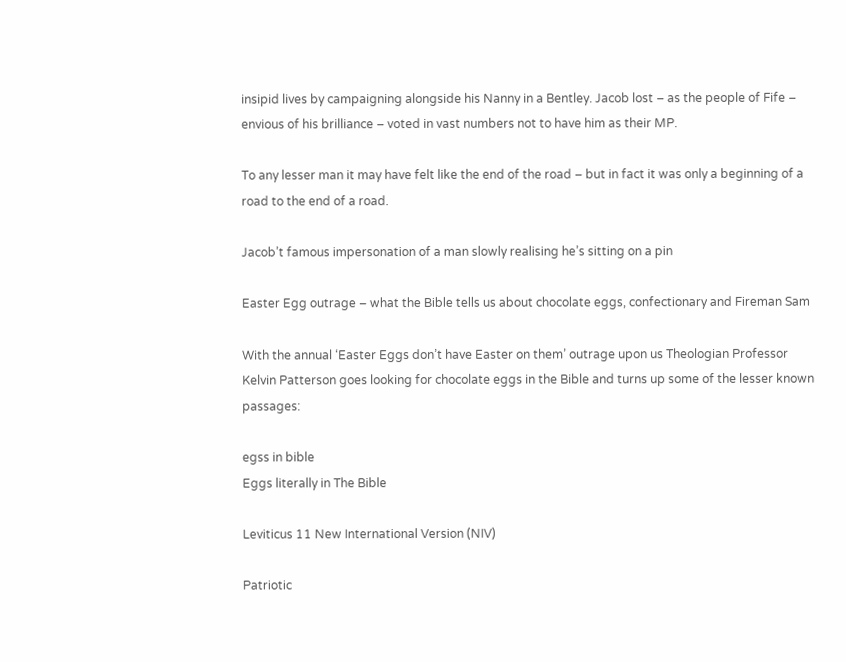insipid lives by campaigning alongside his Nanny in a Bentley. Jacob lost – as the people of Fife – envious of his brilliance – voted in vast numbers not to have him as their MP.

To any lesser man it may have felt like the end of the road – but in fact it was only a beginning of a road to the end of a road.

Jacob’t famous impersonation of a man slowly realising he’s sitting on a pin

Easter Egg outrage – what the Bible tells us about chocolate eggs, confectionary and Fireman Sam

With the annual ‘Easter Eggs don’t have Easter on them’ outrage upon us Theologian Professor Kelvin Patterson goes looking for chocolate eggs in the Bible and turns up some of the lesser known passages:

egss in bible
Eggs literally in The Bible

Leviticus 11 New International Version (NIV)

Patriotic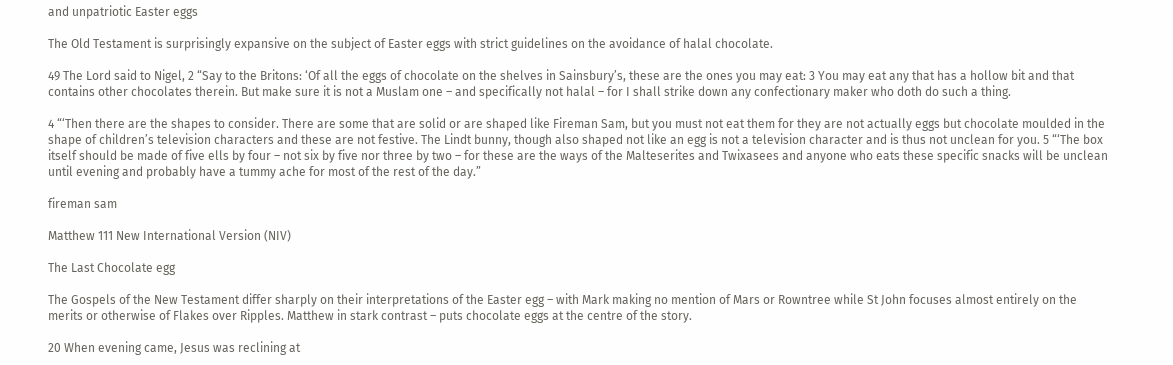and unpatriotic Easter eggs

The Old Testament is surprisingly expansive on the subject of Easter eggs with strict guidelines on the avoidance of halal chocolate.

49 The Lord said to Nigel, 2 “Say to the Britons: ‘Of all the eggs of chocolate on the shelves in Sainsbury’s, these are the ones you may eat: 3 You may eat any that has a hollow bit and that contains other chocolates therein. But make sure it is not a Muslam one – and specifically not halal – for I shall strike down any confectionary maker who doth do such a thing.

4 “‘Then there are the shapes to consider. There are some that are solid or are shaped like Fireman Sam, but you must not eat them for they are not actually eggs but chocolate moulded in the shape of children’s television characters and these are not festive. The Lindt bunny, though also shaped not like an egg is not a television character and is thus not unclean for you. 5 “‘The box itself should be made of five ells by four – not six by five nor three by two – for these are the ways of the Malteserites and Twixasees and anyone who eats these specific snacks will be unclean until evening and probably have a tummy ache for most of the rest of the day.”

fireman sam

Matthew 111 New International Version (NIV)

The Last Chocolate egg

The Gospels of the New Testament differ sharply on their interpretations of the Easter egg – with Mark making no mention of Mars or Rowntree while St John focuses almost entirely on the merits or otherwise of Flakes over Ripples. Matthew in stark contrast – puts chocolate eggs at the centre of the story.

20 When evening came, Jesus was reclining at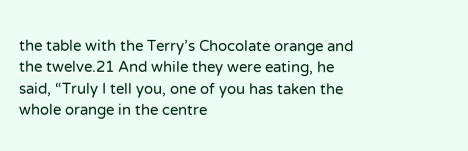the table with the Terry’s Chocolate orange and the twelve.21 And while they were eating, he said, “Truly I tell you, one of you has taken the whole orange in the centre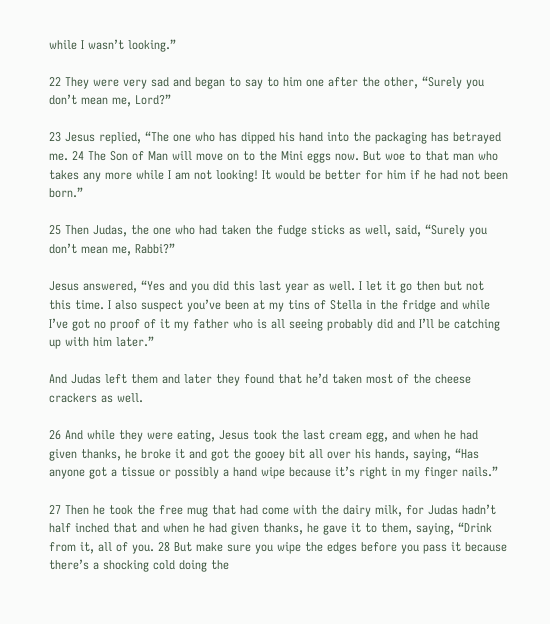while I wasn’t looking.”

22 They were very sad and began to say to him one after the other, “Surely you don’t mean me, Lord?”

23 Jesus replied, “The one who has dipped his hand into the packaging has betrayed me. 24 The Son of Man will move on to the Mini eggs now. But woe to that man who takes any more while I am not looking! It would be better for him if he had not been born.”

25 Then Judas, the one who had taken the fudge sticks as well, said, “Surely you don’t mean me, Rabbi?”

Jesus answered, “Yes and you did this last year as well. I let it go then but not this time. I also suspect you’ve been at my tins of Stella in the fridge and while I’ve got no proof of it my father who is all seeing probably did and I’ll be catching up with him later.”

And Judas left them and later they found that he’d taken most of the cheese crackers as well.

26 And while they were eating, Jesus took the last cream egg, and when he had given thanks, he broke it and got the gooey bit all over his hands, saying, “Has anyone got a tissue or possibly a hand wipe because it’s right in my finger nails.”

27 Then he took the free mug that had come with the dairy milk, for Judas hadn’t half inched that and when he had given thanks, he gave it to them, saying, “Drink from it, all of you. 28 But make sure you wipe the edges before you pass it because there’s a shocking cold doing the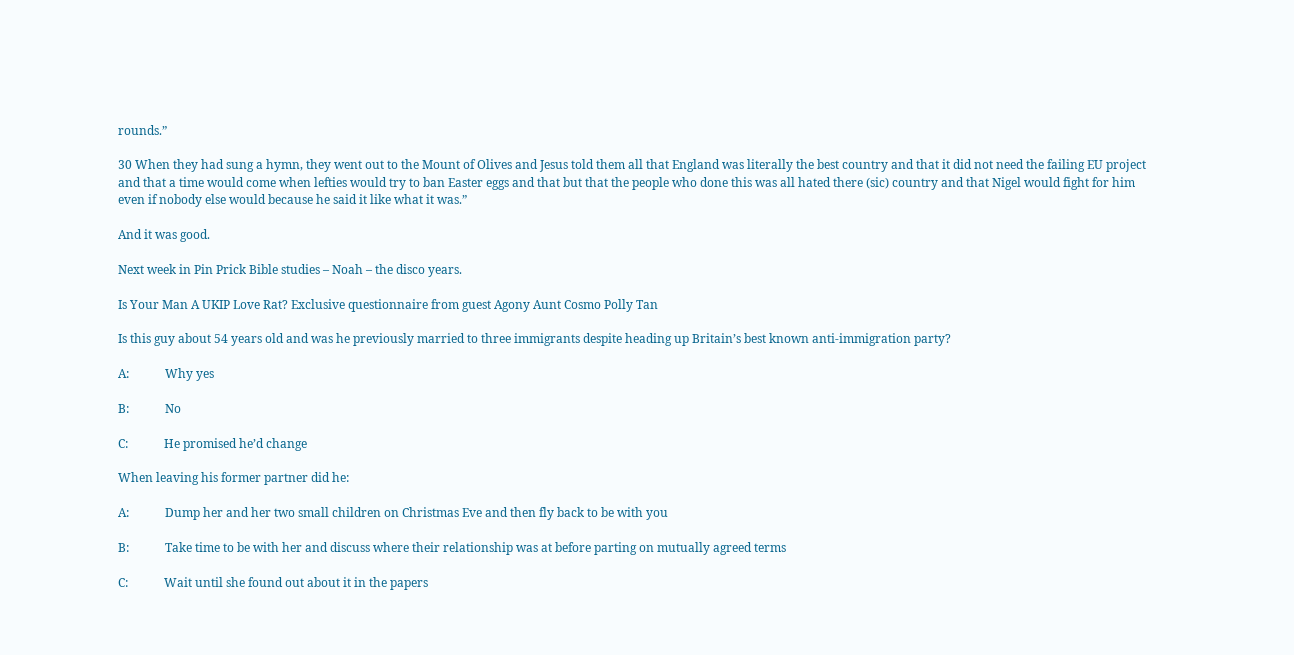rounds.”

30 When they had sung a hymn, they went out to the Mount of Olives and Jesus told them all that England was literally the best country and that it did not need the failing EU project and that a time would come when lefties would try to ban Easter eggs and that but that the people who done this was all hated there (sic) country and that Nigel would fight for him even if nobody else would because he said it like what it was.”

And it was good.

Next week in Pin Prick Bible studies – Noah – the disco years.

Is Your Man A UKIP Love Rat? Exclusive questionnaire from guest Agony Aunt Cosmo Polly Tan

Is this guy about 54 years old and was he previously married to three immigrants despite heading up Britain’s best known anti-immigration party?

A:            Why yes

B:            No

C:            He promised he’d change

When leaving his former partner did he:

A:            Dump her and her two small children on Christmas Eve and then fly back to be with you

B:            Take time to be with her and discuss where their relationship was at before parting on mutually agreed terms

C:            Wait until she found out about it in the papers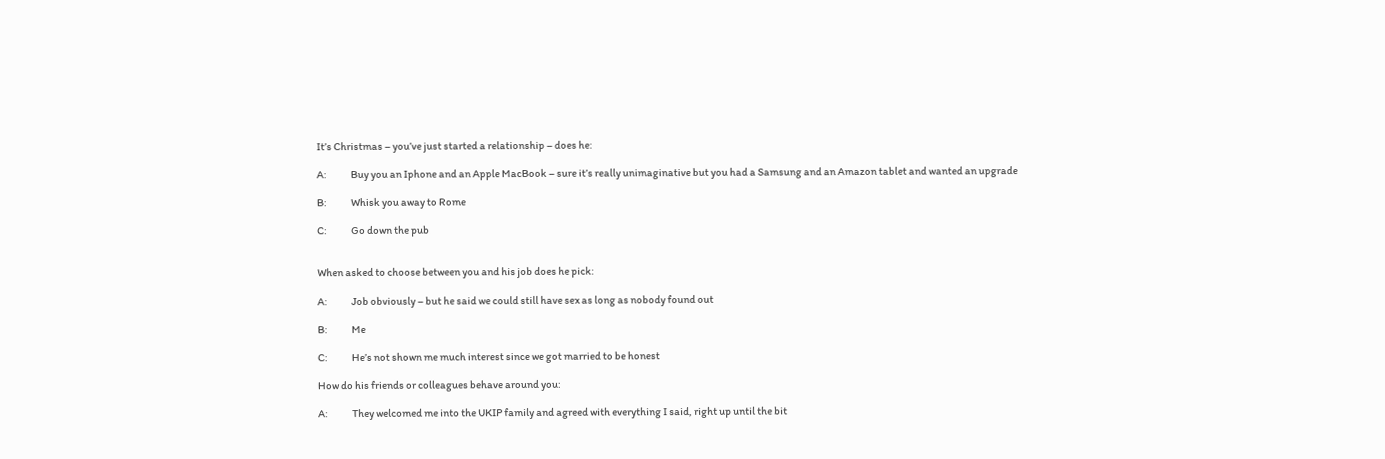It’s Christmas – you’ve just started a relationship – does he:

A:            Buy you an Iphone and an Apple MacBook – sure it’s really unimaginative but you had a Samsung and an Amazon tablet and wanted an upgrade

B:            Whisk you away to Rome

C:            Go down the pub


When asked to choose between you and his job does he pick:

A:            Job obviously – but he said we could still have sex as long as nobody found out

B:            Me

C:            He’s not shown me much interest since we got married to be honest

How do his friends or colleagues behave around you:

A:            They welcomed me into the UKIP family and agreed with everything I said, right up until the bit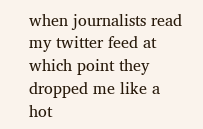when journalists read my twitter feed at which point they dropped me like a hot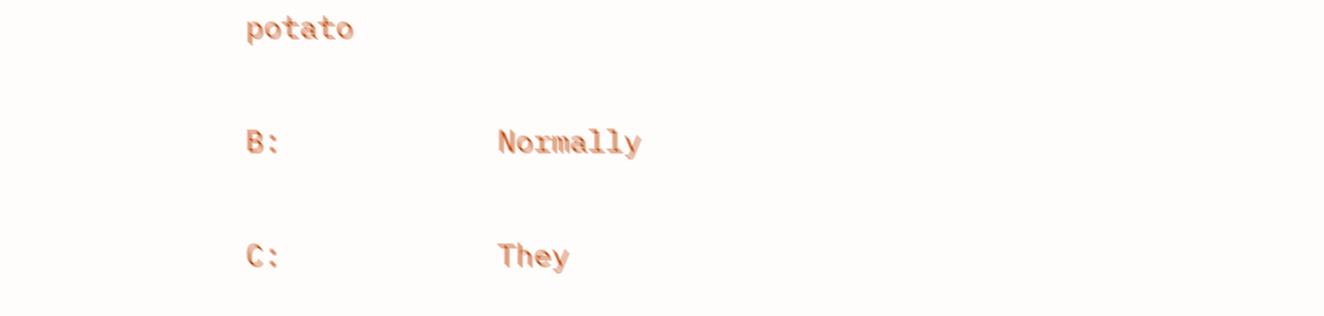potato

B:            Normally

C:            They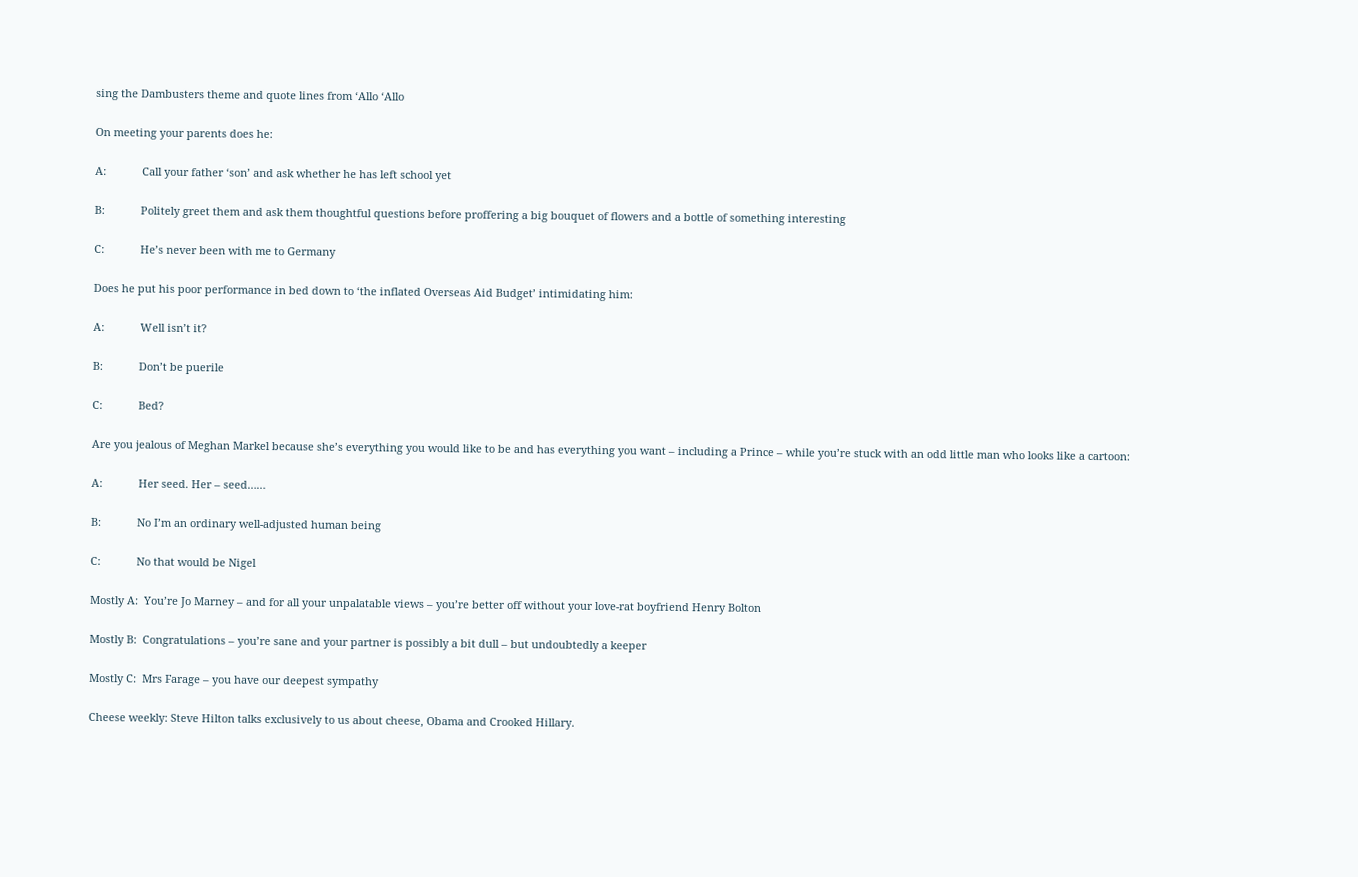sing the Dambusters theme and quote lines from ‘Allo ‘Allo

On meeting your parents does he:

A:            Call your father ‘son’ and ask whether he has left school yet

B:            Politely greet them and ask them thoughtful questions before proffering a big bouquet of flowers and a bottle of something interesting

C:            He’s never been with me to Germany

Does he put his poor performance in bed down to ‘the inflated Overseas Aid Budget’ intimidating him:

A:            Well isn’t it?

B:            Don’t be puerile

C:            Bed?

Are you jealous of Meghan Markel because she’s everything you would like to be and has everything you want – including a Prince – while you’re stuck with an odd little man who looks like a cartoon:

A:            Her seed. Her – seed……

B:            No I’m an ordinary well-adjusted human being

C:            No that would be Nigel

Mostly A:  You’re Jo Marney – and for all your unpalatable views – you’re better off without your love-rat boyfriend Henry Bolton

Mostly B:  Congratulations – you’re sane and your partner is possibly a bit dull – but undoubtedly a keeper

Mostly C:  Mrs Farage – you have our deepest sympathy

Cheese weekly: Steve Hilton talks exclusively to us about cheese, Obama and Crooked Hillary.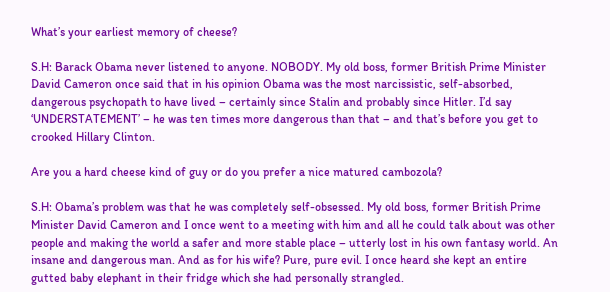What’s your earliest memory of cheese?

S.H: Barack Obama never listened to anyone. NOBODY. My old boss, former British Prime Minister David Cameron once said that in his opinion Obama was the most narcissistic, self-absorbed, dangerous psychopath to have lived – certainly since Stalin and probably since Hitler. I’d say ‘UNDERSTATEMENT’ – he was ten times more dangerous than that – and that’s before you get to crooked Hillary Clinton.

Are you a hard cheese kind of guy or do you prefer a nice matured cambozola?

S.H: Obama’s problem was that he was completely self-obsessed. My old boss, former British Prime Minister David Cameron and I once went to a meeting with him and all he could talk about was other people and making the world a safer and more stable place – utterly lost in his own fantasy world. An insane and dangerous man. And as for his wife? Pure, pure evil. I once heard she kept an entire gutted baby elephant in their fridge which she had personally strangled.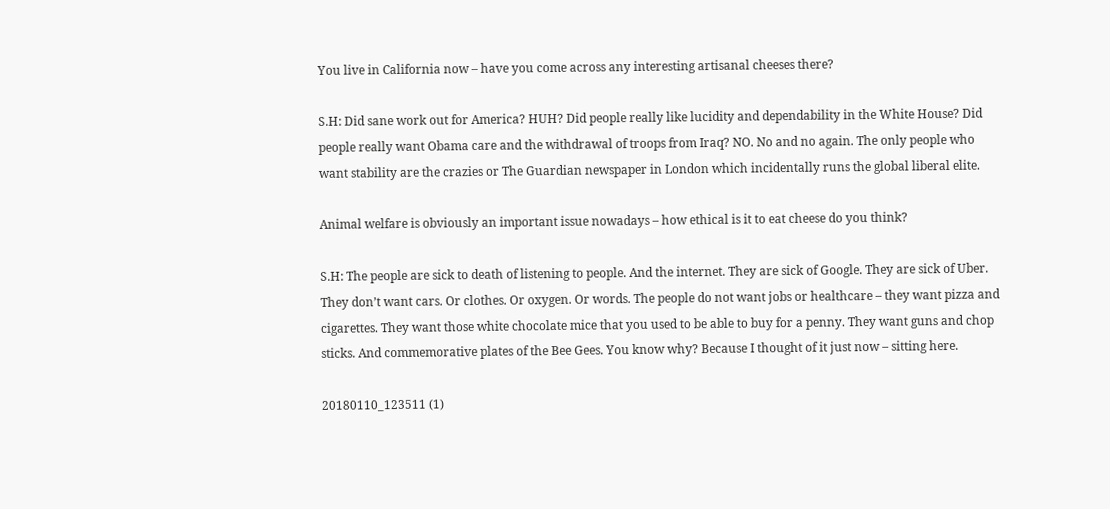You live in California now – have you come across any interesting artisanal cheeses there?

S.H: Did sane work out for America? HUH? Did people really like lucidity and dependability in the White House? Did people really want Obama care and the withdrawal of troops from Iraq? NO. No and no again. The only people who want stability are the crazies or The Guardian newspaper in London which incidentally runs the global liberal elite.

Animal welfare is obviously an important issue nowadays – how ethical is it to eat cheese do you think?

S.H: The people are sick to death of listening to people. And the internet. They are sick of Google. They are sick of Uber. They don’t want cars. Or clothes. Or oxygen. Or words. The people do not want jobs or healthcare – they want pizza and cigarettes. They want those white chocolate mice that you used to be able to buy for a penny. They want guns and chop sticks. And commemorative plates of the Bee Gees. You know why? Because I thought of it just now – sitting here.

20180110_123511 (1)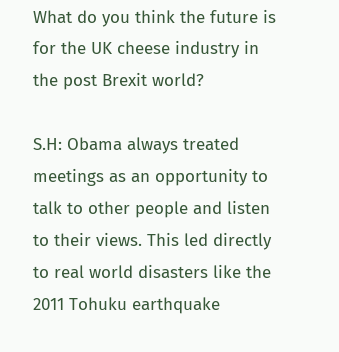What do you think the future is for the UK cheese industry in the post Brexit world?

S.H: Obama always treated meetings as an opportunity to talk to other people and listen to their views. This led directly to real world disasters like the 2011 Tohuku earthquake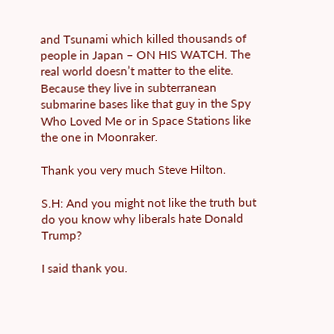and Tsunami which killed thousands of people in Japan – ON HIS WATCH. The real world doesn’t matter to the elite. Because they live in subterranean submarine bases like that guy in the Spy Who Loved Me or in Space Stations like the one in Moonraker.

Thank you very much Steve Hilton.

S.H: And you might not like the truth but do you know why liberals hate Donald Trump?

I said thank you.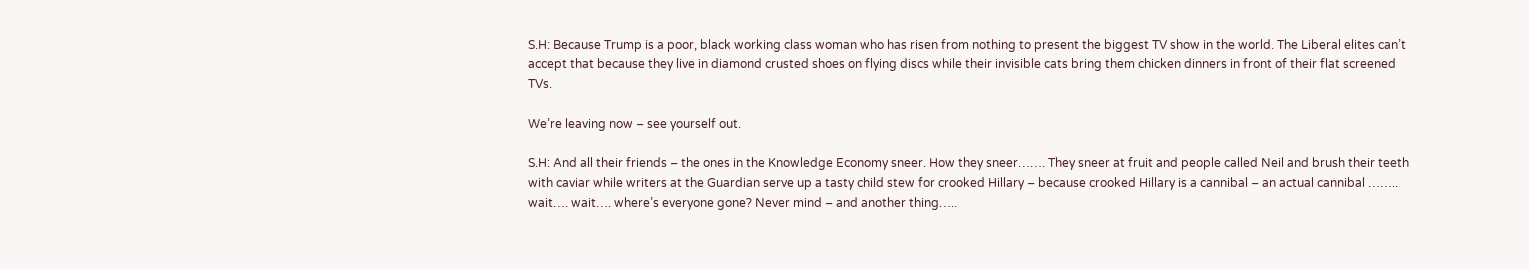S.H: Because Trump is a poor, black working class woman who has risen from nothing to present the biggest TV show in the world. The Liberal elites can’t accept that because they live in diamond crusted shoes on flying discs while their invisible cats bring them chicken dinners in front of their flat screened TVs.

We’re leaving now – see yourself out.

S.H: And all their friends – the ones in the Knowledge Economy sneer. How they sneer……. They sneer at fruit and people called Neil and brush their teeth with caviar while writers at the Guardian serve up a tasty child stew for crooked Hillary – because crooked Hillary is a cannibal – an actual cannibal …….. wait…. wait…. where’s everyone gone? Never mind – and another thing…..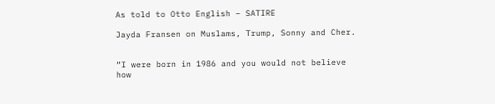As told to Otto English – SATIRE

Jayda Fransen on Muslams, Trump, Sonny and Cher.


“I were born in 1986 and you would not believe how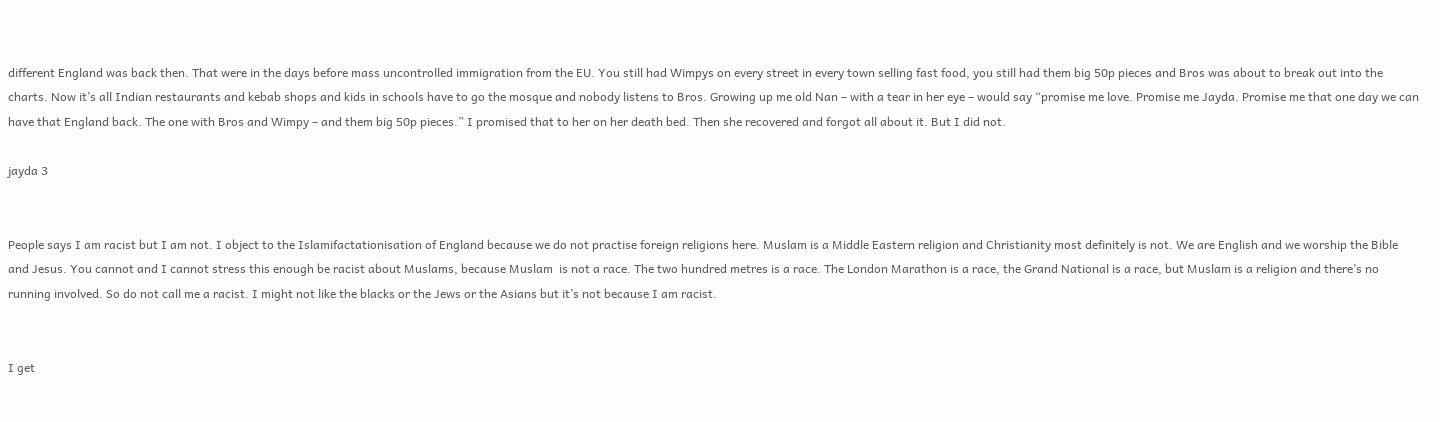different England was back then. That were in the days before mass uncontrolled immigration from the EU. You still had Wimpys on every street in every town selling fast food, you still had them big 50p pieces and Bros was about to break out into the charts. Now it’s all Indian restaurants and kebab shops and kids in schools have to go the mosque and nobody listens to Bros. Growing up me old Nan – with a tear in her eye – would say “promise me love. Promise me Jayda. Promise me that one day we can have that England back. The one with Bros and Wimpy – and them big 50p pieces.” I promised that to her on her death bed. Then she recovered and forgot all about it. But I did not.

jayda 3


People says I am racist but I am not. I object to the Islamifactationisation of England because we do not practise foreign religions here. Muslam is a Middle Eastern religion and Christianity most definitely is not. We are English and we worship the Bible and Jesus. You cannot and I cannot stress this enough be racist about Muslams, because Muslam  is not a race. The two hundred metres is a race. The London Marathon is a race, the Grand National is a race, but Muslam is a religion and there’s no running involved. So do not call me a racist. I might not like the blacks or the Jews or the Asians but it’s not because I am racist.


I get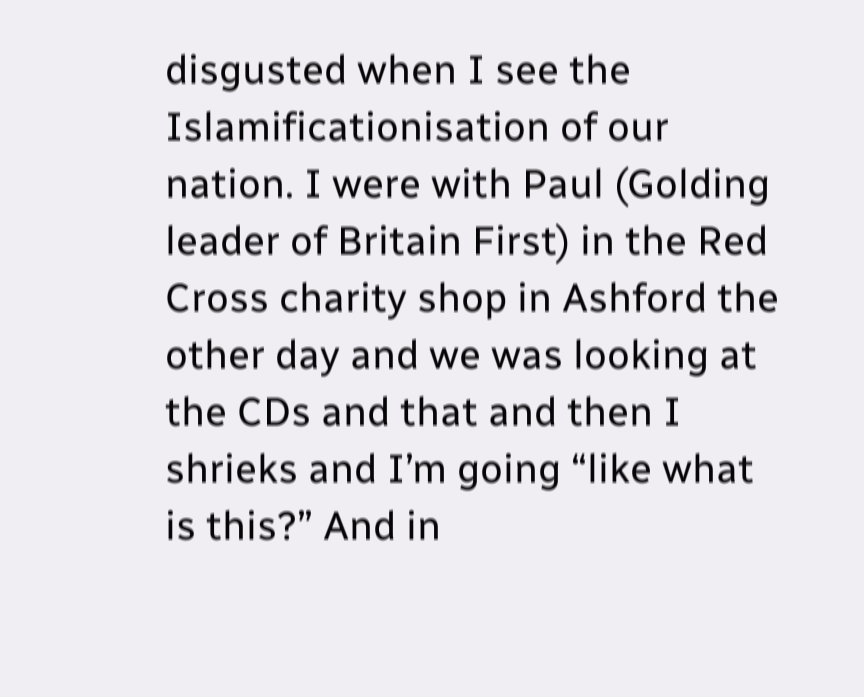disgusted when I see the Islamificationisation of our nation. I were with Paul (Golding leader of Britain First) in the Red Cross charity shop in Ashford the other day and we was looking at the CDs and that and then I shrieks and I’m going “like what is this?” And in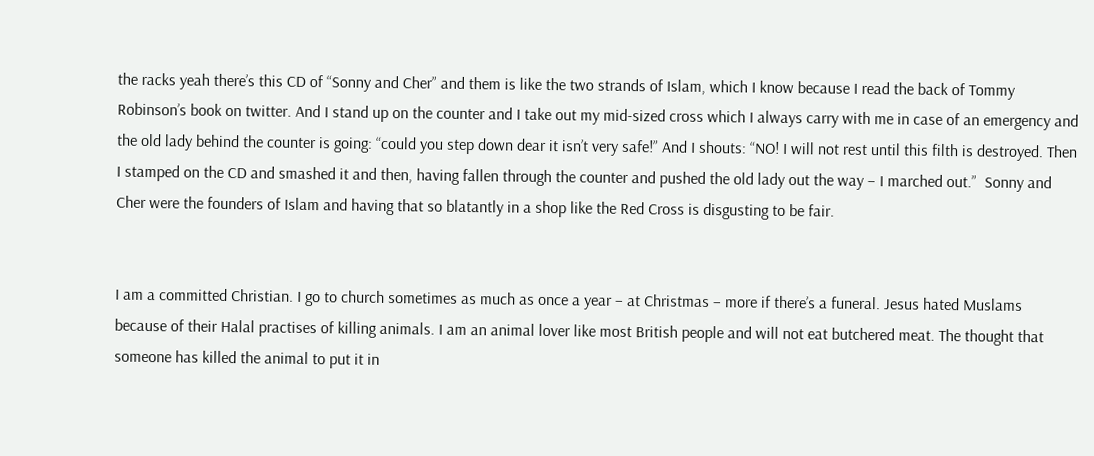the racks yeah there’s this CD of “Sonny and Cher” and them is like the two strands of Islam, which I know because I read the back of Tommy Robinson’s book on twitter. And I stand up on the counter and I take out my mid-sized cross which I always carry with me in case of an emergency and the old lady behind the counter is going: “could you step down dear it isn’t very safe!” And I shouts: “NO! I will not rest until this filth is destroyed. Then I stamped on the CD and smashed it and then, having fallen through the counter and pushed the old lady out the way – I marched out.”  Sonny and Cher were the founders of Islam and having that so blatantly in a shop like the Red Cross is disgusting to be fair.


I am a committed Christian. I go to church sometimes as much as once a year – at Christmas – more if there’s a funeral. Jesus hated Muslams because of their Halal practises of killing animals. I am an animal lover like most British people and will not eat butchered meat. The thought that someone has killed the animal to put it in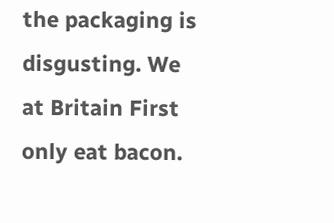the packaging is disgusting. We at Britain First only eat bacon.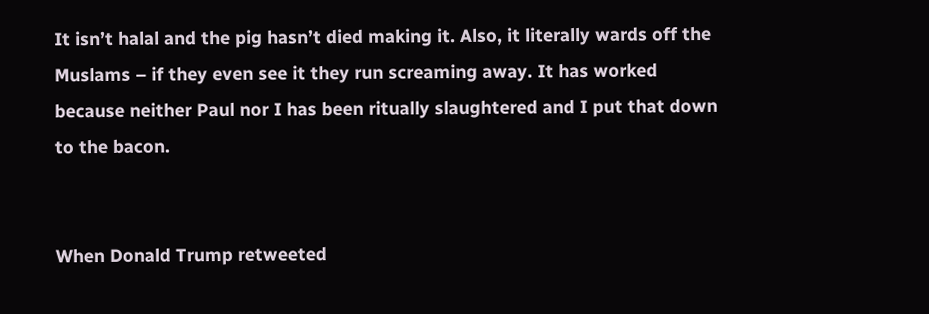It isn’t halal and the pig hasn’t died making it. Also, it literally wards off the Muslams – if they even see it they run screaming away. It has worked because neither Paul nor I has been ritually slaughtered and I put that down to the bacon.


When Donald Trump retweeted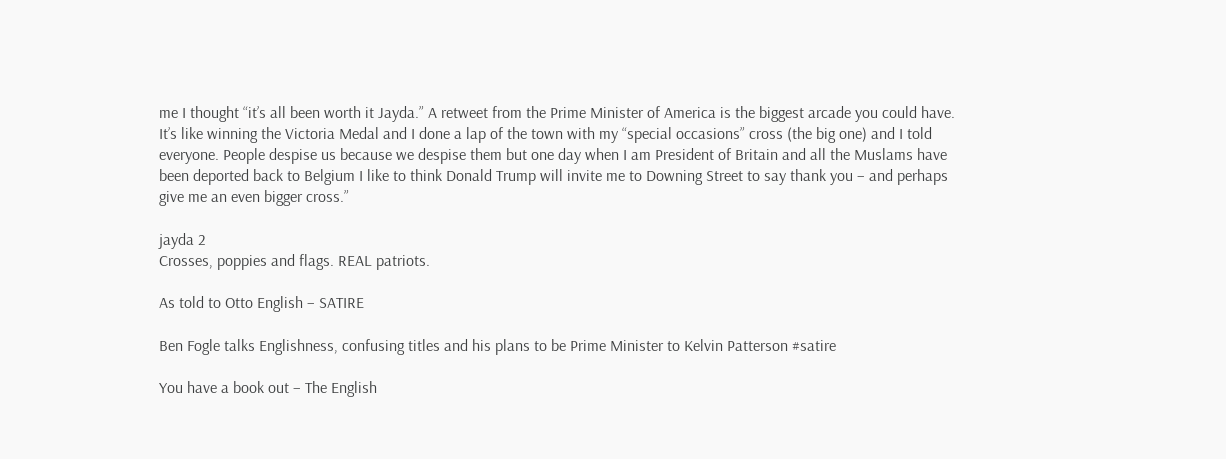me I thought “it’s all been worth it Jayda.” A retweet from the Prime Minister of America is the biggest arcade you could have. It’s like winning the Victoria Medal and I done a lap of the town with my “special occasions” cross (the big one) and I told everyone. People despise us because we despise them but one day when I am President of Britain and all the Muslams have been deported back to Belgium I like to think Donald Trump will invite me to Downing Street to say thank you – and perhaps give me an even bigger cross.”

jayda 2
Crosses, poppies and flags. REAL patriots.

As told to Otto English – SATIRE

Ben Fogle talks Englishness, confusing titles and his plans to be Prime Minister to Kelvin Patterson #satire

You have a book out – The English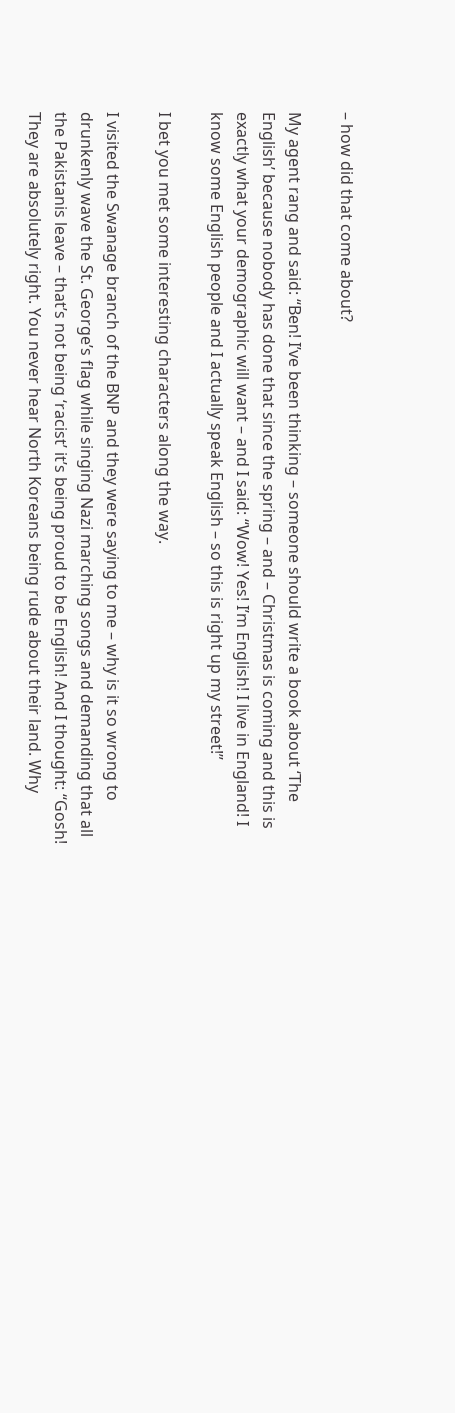– how did that come about?

My agent rang and said: “Ben! I’ve been thinking – someone should write a book about ‘The English’ because nobody has done that since the spring – and – Christmas is coming and this is exactly what your demographic will want – and I said: “Wow! Yes! I’m English! I live in England! I know some English people and I actually speak English – so this is right up my street!”

I bet you met some interesting characters along the way.

I visited the Swanage branch of the BNP and they were saying to me – why is it so wrong to drunkenly wave the St. George’s flag while singing Nazi marching songs and demanding that all the Pakistanis leave – that’s not being ‘racist’ it’s being proud to be English! And I thought: “Gosh! They are absolutely right. You never hear North Koreans being rude about their land. Why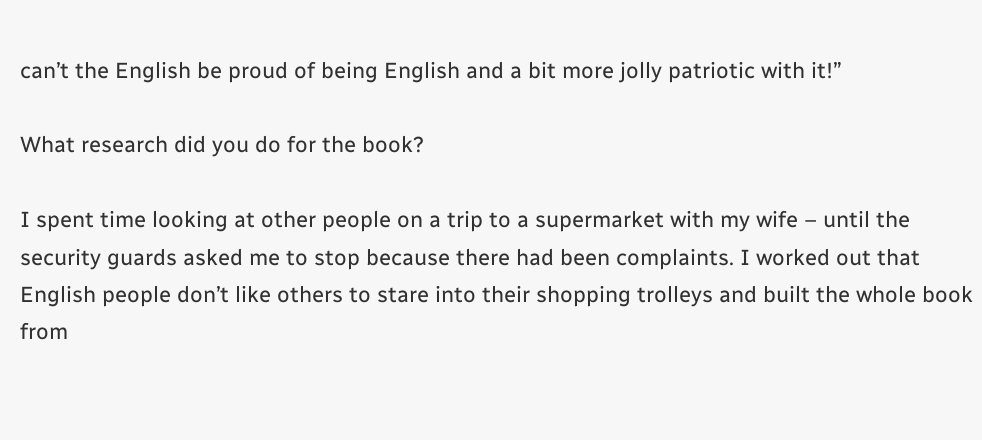can’t the English be proud of being English and a bit more jolly patriotic with it!”

What research did you do for the book?

I spent time looking at other people on a trip to a supermarket with my wife – until the security guards asked me to stop because there had been complaints. I worked out that English people don’t like others to stare into their shopping trolleys and built the whole book from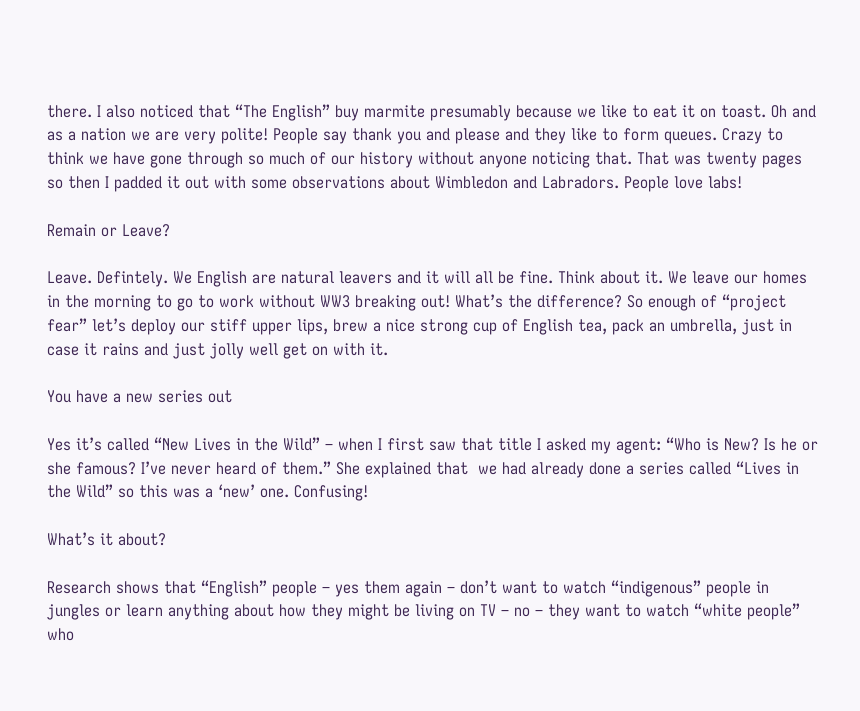there. I also noticed that “The English” buy marmite presumably because we like to eat it on toast. Oh and as a nation we are very polite! People say thank you and please and they like to form queues. Crazy to think we have gone through so much of our history without anyone noticing that. That was twenty pages so then I padded it out with some observations about Wimbledon and Labradors. People love labs!

Remain or Leave?

Leave. Defintely. We English are natural leavers and it will all be fine. Think about it. We leave our homes in the morning to go to work without WW3 breaking out! What’s the difference? So enough of “project fear” let’s deploy our stiff upper lips, brew a nice strong cup of English tea, pack an umbrella, just in case it rains and just jolly well get on with it.

You have a new series out

Yes it’s called “New Lives in the Wild” – when I first saw that title I asked my agent: “Who is New? Is he or she famous? I’ve never heard of them.” She explained that  we had already done a series called “Lives in the Wild” so this was a ‘new’ one. Confusing!

What’s it about?

Research shows that “English” people – yes them again – don’t want to watch “indigenous” people in jungles or learn anything about how they might be living on TV – no – they want to watch “white people” who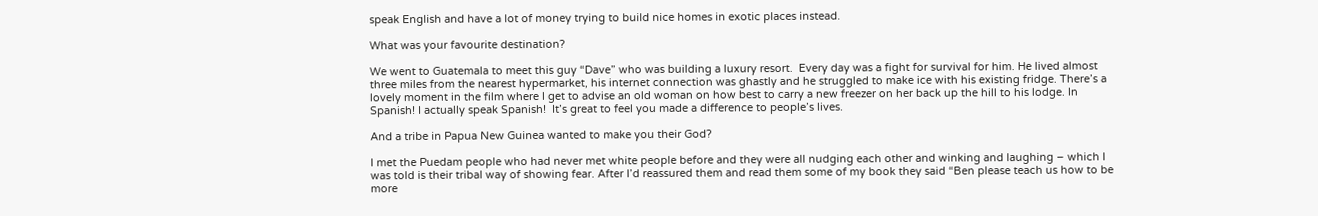speak English and have a lot of money trying to build nice homes in exotic places instead.

What was your favourite destination?

We went to Guatemala to meet this guy “Dave” who was building a luxury resort.  Every day was a fight for survival for him. He lived almost three miles from the nearest hypermarket, his internet connection was ghastly and he struggled to make ice with his existing fridge. There’s a lovely moment in the film where I get to advise an old woman on how best to carry a new freezer on her back up the hill to his lodge. In Spanish! I actually speak Spanish!  It’s great to feel you made a difference to people’s lives.

And a tribe in Papua New Guinea wanted to make you their God?

I met the Puedam people who had never met white people before and they were all nudging each other and winking and laughing – which I was told is their tribal way of showing fear. After I’d reassured them and read them some of my book they said “Ben please teach us how to be more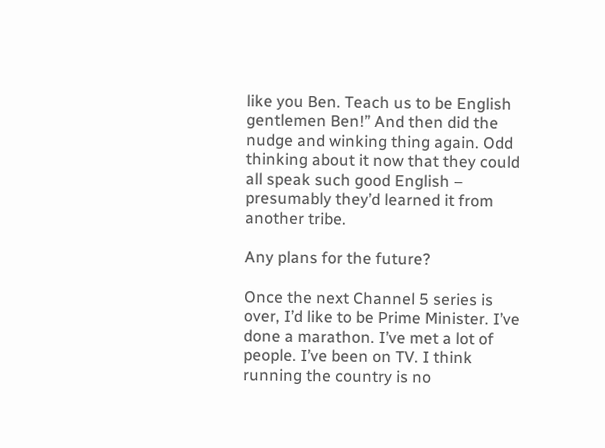like you Ben. Teach us to be English gentlemen Ben!” And then did the nudge and winking thing again. Odd thinking about it now that they could all speak such good English – presumably they’d learned it from another tribe.

Any plans for the future?

Once the next Channel 5 series is over, I’d like to be Prime Minister. I’ve done a marathon. I’ve met a lot of people. I’ve been on TV. I think running the country is no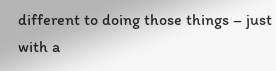different to doing those things – just with a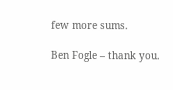few more sums.

Ben Fogle – thank you.